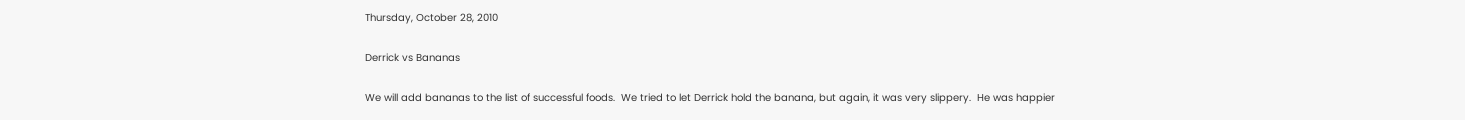Thursday, October 28, 2010

Derrick vs Bananas

We will add bananas to the list of successful foods.  We tried to let Derrick hold the banana, but again, it was very slippery.  He was happier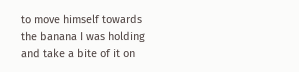to move himself towards the banana I was holding and take a bite of it on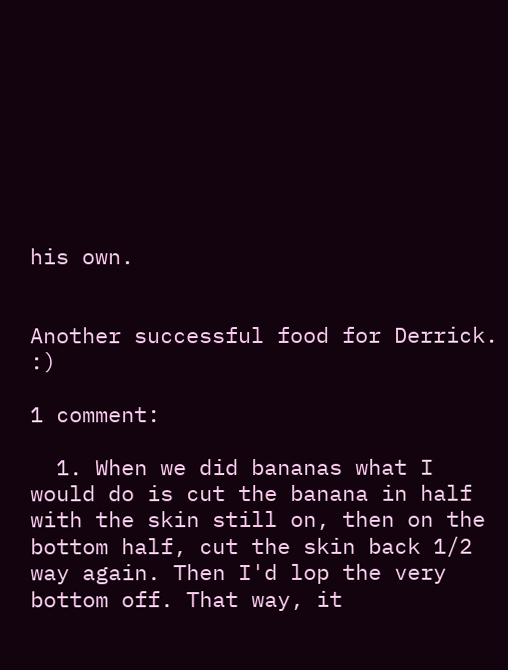his own.


Another successful food for Derrick.  :)

1 comment:

  1. When we did bananas what I would do is cut the banana in half with the skin still on, then on the bottom half, cut the skin back 1/2 way again. Then I'd lop the very bottom off. That way, it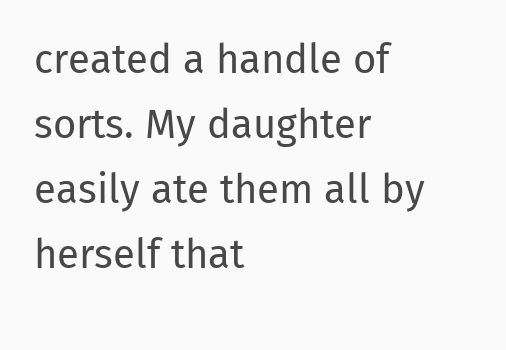created a handle of sorts. My daughter easily ate them all by herself that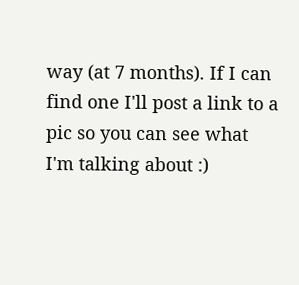way (at 7 months). If I can find one I'll post a link to a pic so you can see what I'm talking about :)